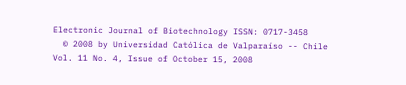Electronic Journal of Biotechnology ISSN: 0717-3458
  © 2008 by Universidad Católica de Valparaíso -- Chile
Vol. 11 No. 4, Issue of October 15, 2008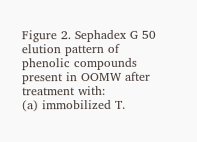Figure 2. Sephadex G 50 elution pattern of phenolic compounds present in OOMW after treatment with:
(a) immobilized T.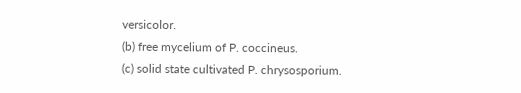versicolor.
(b) free mycelium of P. coccineus.
(c) solid state cultivated P. chrysosporium.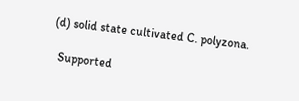(d) solid state cultivated C. polyzona.

  Supported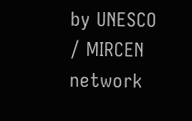by UNESCO / MIRCEN network